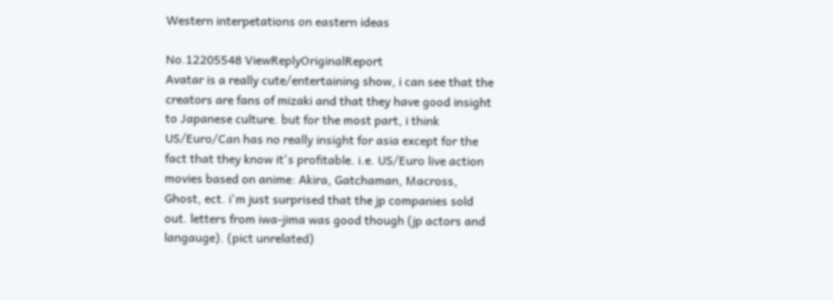Western interpetations on eastern ideas

No.12205548 ViewReplyOriginalReport
Avatar is a really cute/entertaining show, i can see that the creators are fans of mizaki and that they have good insight to Japanese culture. but for the most part, i think US/Euro/Can has no really insight for asia except for the fact that they know it's profitable. i.e. US/Euro live action movies based on anime: Akira, Gatchaman, Macross, Ghost, ect. i'm just surprised that the jp companies sold out. letters from iwa-jima was good though (jp actors and langauge). (pict unrelated)